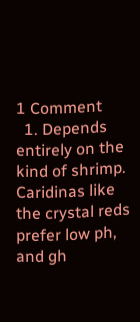1 Comment
  1. Depends entirely on the kind of shrimp. Caridinas like the crystal reds prefer low ph, and gh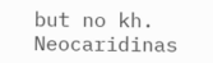but no kh. Neocaridinas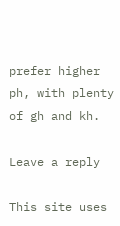prefer higher ph, with plenty of gh and kh.

Leave a reply

This site uses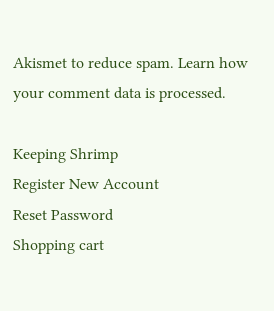Akismet to reduce spam. Learn how your comment data is processed.

Keeping Shrimp
Register New Account
Reset Password
Shopping cart